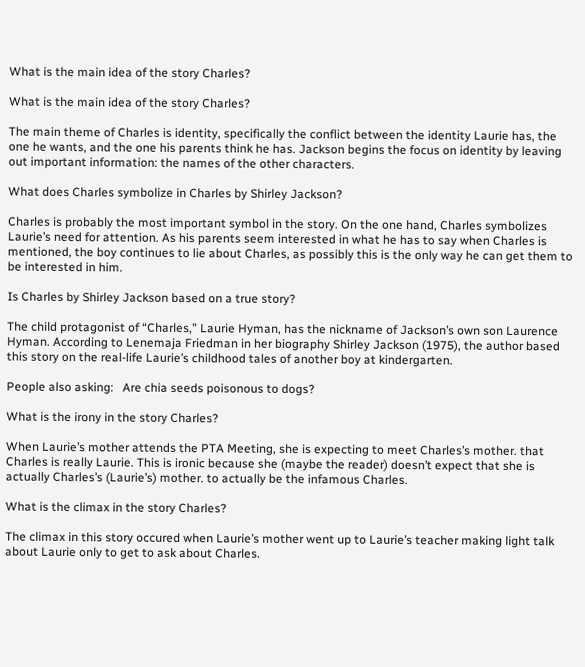What is the main idea of the story Charles?

What is the main idea of the story Charles?

The main theme of Charles is identity, specifically the conflict between the identity Laurie has, the one he wants, and the one his parents think he has. Jackson begins the focus on identity by leaving out important information: the names of the other characters.

What does Charles symbolize in Charles by Shirley Jackson?

Charles is probably the most important symbol in the story. On the one hand, Charles symbolizes Laurie’s need for attention. As his parents seem interested in what he has to say when Charles is mentioned, the boy continues to lie about Charles, as possibly this is the only way he can get them to be interested in him.

Is Charles by Shirley Jackson based on a true story?

The child protagonist of “Charles,” Laurie Hyman, has the nickname of Jackson’s own son Laurence Hyman. According to Lenemaja Friedman in her biography Shirley Jackson (1975), the author based this story on the real-life Laurie’s childhood tales of another boy at kindergarten.

People also asking:   Are chia seeds poisonous to dogs?

What is the irony in the story Charles?

When Laurie’s mother attends the PTA Meeting, she is expecting to meet Charles’s mother. that Charles is really Laurie. This is ironic because she (maybe the reader) doesn’t expect that she is actually Charles’s (Laurie’s) mother. to actually be the infamous Charles.

What is the climax in the story Charles?

The climax in this story occured when Laurie’s mother went up to Laurie’s teacher making light talk about Laurie only to get to ask about Charles.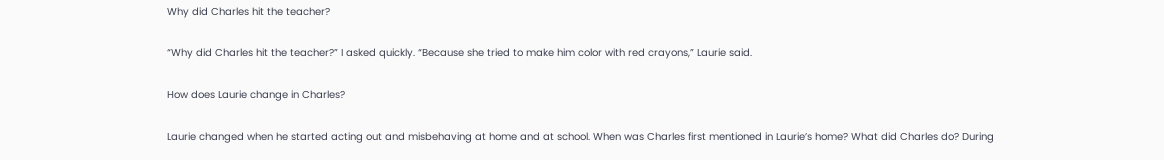Why did Charles hit the teacher?

“Why did Charles hit the teacher?” I asked quickly. “Because she tried to make him color with red crayons,” Laurie said.

How does Laurie change in Charles?

Laurie changed when he started acting out and misbehaving at home and at school. When was Charles first mentioned in Laurie’s home? What did Charles do? During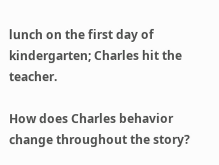lunch on the first day of kindergarten; Charles hit the teacher.

How does Charles behavior change throughout the story?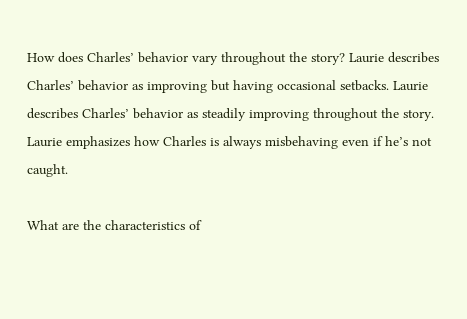How does Charles’ behavior vary throughout the story? Laurie describes Charles’ behavior as improving but having occasional setbacks. Laurie describes Charles’ behavior as steadily improving throughout the story. Laurie emphasizes how Charles is always misbehaving even if he’s not caught.

What are the characteristics of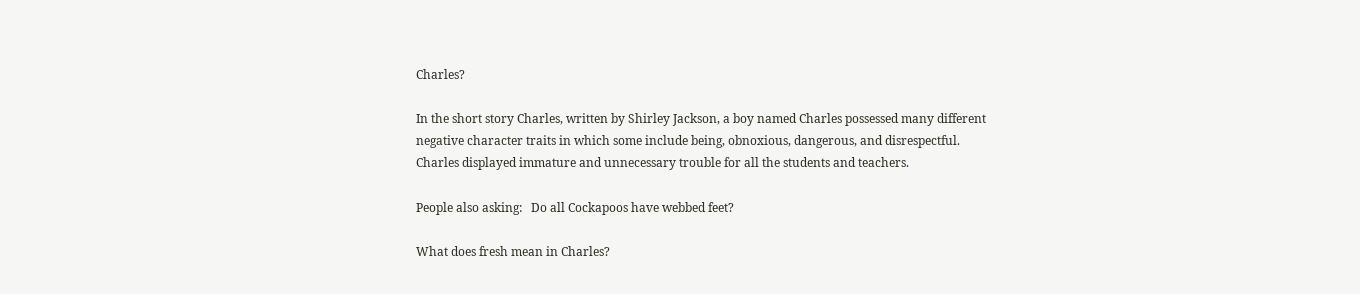Charles?

In the short story Charles, written by Shirley Jackson, a boy named Charles possessed many different negative character traits in which some include being, obnoxious, dangerous, and disrespectful. Charles displayed immature and unnecessary trouble for all the students and teachers.

People also asking:   Do all Cockapoos have webbed feet?

What does fresh mean in Charles?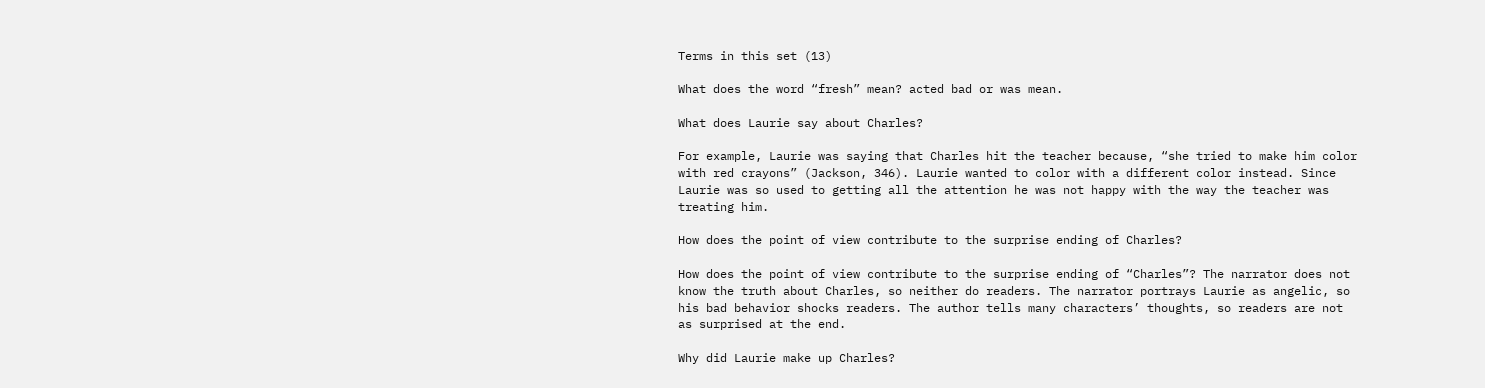Terms in this set (13)

What does the word “fresh” mean? acted bad or was mean.

What does Laurie say about Charles?

For example, Laurie was saying that Charles hit the teacher because, “she tried to make him color with red crayons” (Jackson, 346). Laurie wanted to color with a different color instead. Since Laurie was so used to getting all the attention he was not happy with the way the teacher was treating him.

How does the point of view contribute to the surprise ending of Charles?

How does the point of view contribute to the surprise ending of “Charles”? The narrator does not know the truth about Charles, so neither do readers. The narrator portrays Laurie as angelic, so his bad behavior shocks readers. The author tells many characters’ thoughts, so readers are not as surprised at the end.

Why did Laurie make up Charles?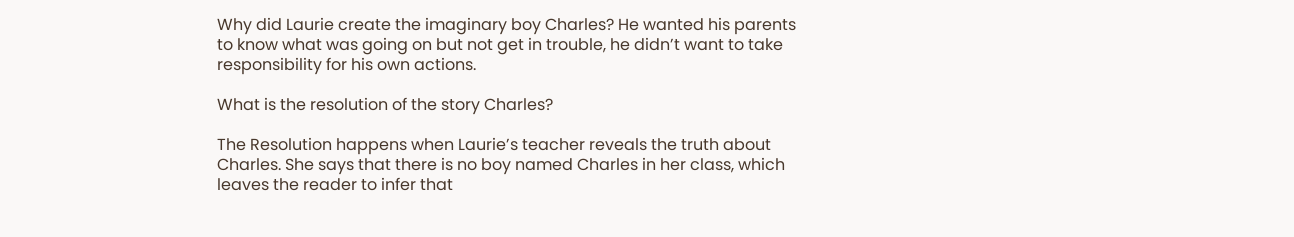Why did Laurie create the imaginary boy Charles? He wanted his parents to know what was going on but not get in trouble, he didn’t want to take responsibility for his own actions.

What is the resolution of the story Charles?

The Resolution happens when Laurie’s teacher reveals the truth about Charles. She says that there is no boy named Charles in her class, which leaves the reader to infer that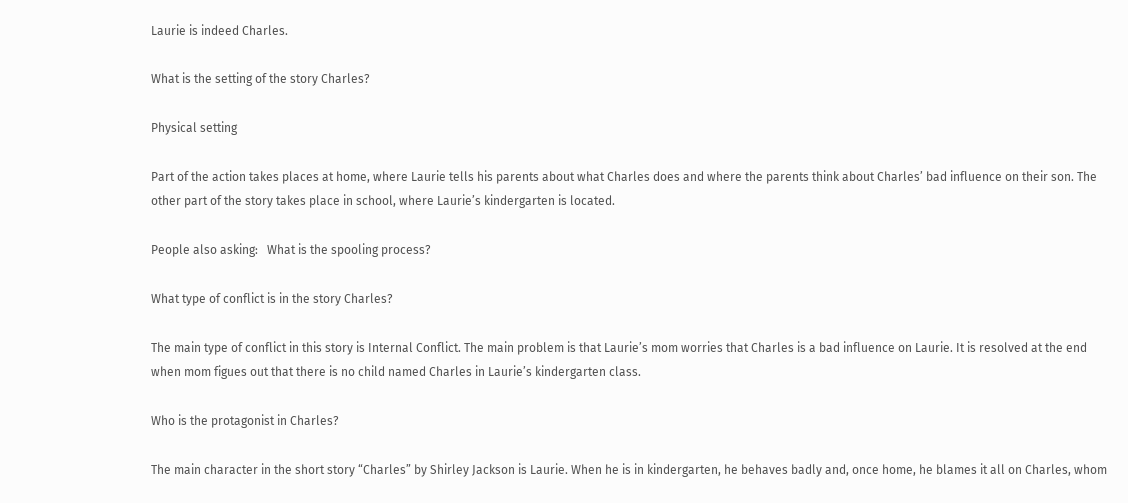Laurie is indeed Charles.

What is the setting of the story Charles?

Physical setting

Part of the action takes places at home, where Laurie tells his parents about what Charles does and where the parents think about Charles’ bad influence on their son. The other part of the story takes place in school, where Laurie’s kindergarten is located.

People also asking:   What is the spooling process?

What type of conflict is in the story Charles?

The main type of conflict in this story is Internal Conflict. The main problem is that Laurie’s mom worries that Charles is a bad influence on Laurie. It is resolved at the end when mom figues out that there is no child named Charles in Laurie’s kindergarten class.

Who is the protagonist in Charles?

The main character in the short story “Charles” by Shirley Jackson is Laurie. When he is in kindergarten, he behaves badly and, once home, he blames it all on Charles, whom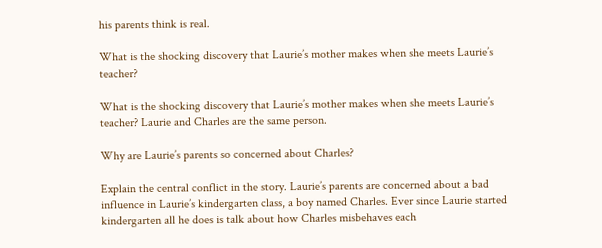his parents think is real.

What is the shocking discovery that Laurie’s mother makes when she meets Laurie’s teacher?

What is the shocking discovery that Laurie’s mother makes when she meets Laurie’s teacher? Laurie and Charles are the same person.

Why are Laurie’s parents so concerned about Charles?

Explain the central conflict in the story. Laurie’s parents are concerned about a bad influence in Laurie’s kindergarten class, a boy named Charles. Ever since Laurie started kindergarten all he does is talk about how Charles misbehaves each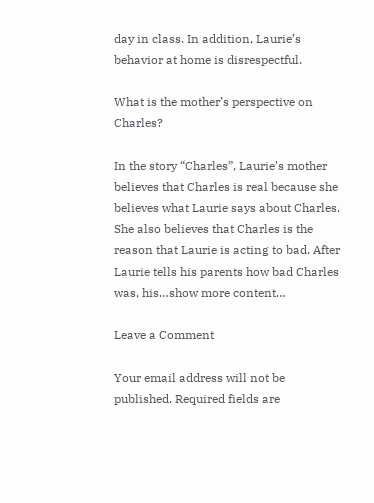day in class. In addition, Laurie’s behavior at home is disrespectful.

What is the mother’s perspective on Charles?

In the story “Charles”, Laurie’s mother believes that Charles is real because she believes what Laurie says about Charles. She also believes that Charles is the reason that Laurie is acting to bad. After Laurie tells his parents how bad Charles was, his…show more content…

Leave a Comment

Your email address will not be published. Required fields are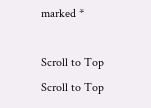marked *

Scroll to Top
Scroll to Top